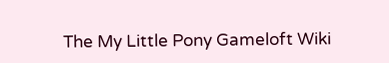The My Little Pony Gameloft Wiki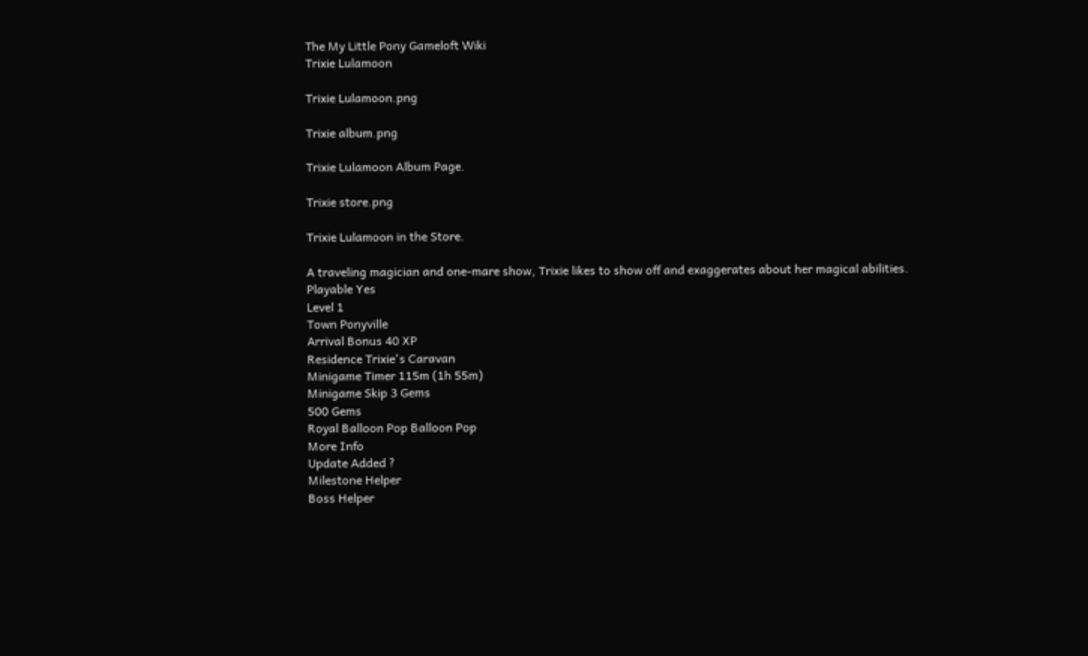The My Little Pony Gameloft Wiki
Trixie Lulamoon

Trixie Lulamoon.png

Trixie album.png

Trixie Lulamoon Album Page.

Trixie store.png

Trixie Lulamoon in the Store.

A traveling magician and one-mare show, Trixie likes to show off and exaggerates about her magical abilities.
Playable Yes
Level 1
Town Ponyville
Arrival Bonus 40 XP
Residence Trixie's Caravan
Minigame Timer 115m (1h 55m)
Minigame Skip 3 Gems
500 Gems
Royal Balloon Pop Balloon Pop
More Info
Update Added ?
Milestone Helper
Boss Helper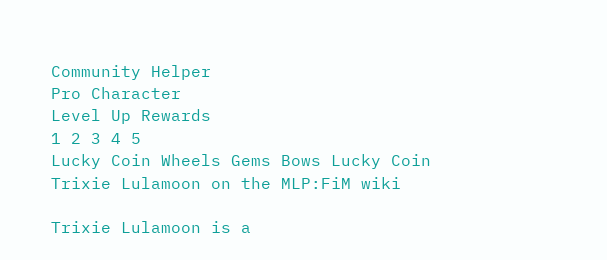Community Helper
Pro Character
Level Up Rewards
1 2 3 4 5
Lucky Coin Wheels Gems Bows Lucky Coin
Trixie Lulamoon on the MLP:FiM wiki

Trixie Lulamoon is a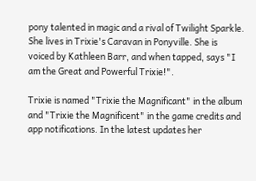pony talented in magic and a rival of Twilight Sparkle. She lives in Trixie's Caravan in Ponyville. She is voiced by Kathleen Barr, and when tapped, says "I am the Great and Powerful Trixie!".

Trixie is named "Trixie the Magnificant" in the album and "Trixie the Magnificent" in the game credits and app notifications. In the latest updates her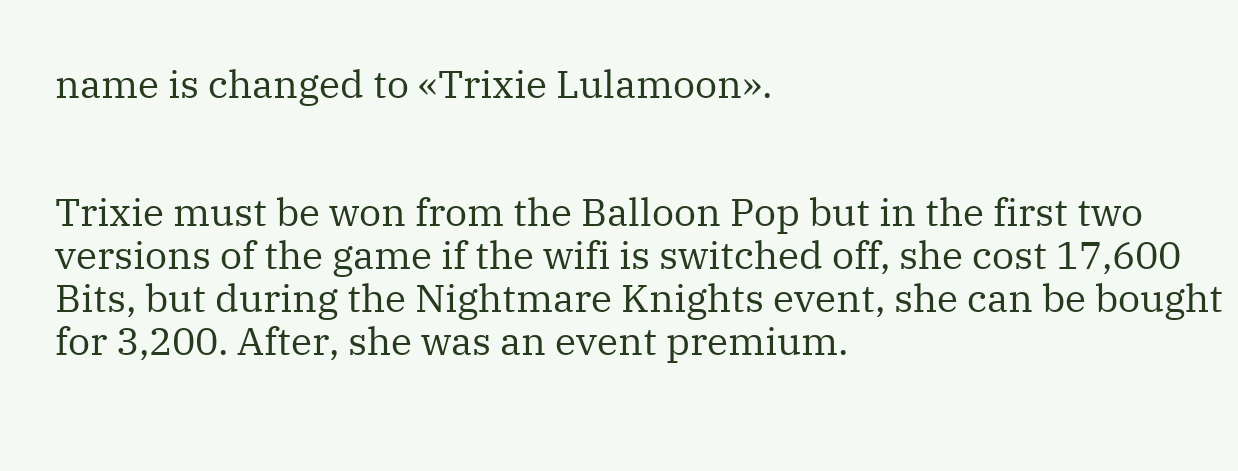name is changed to «Trixie Lulamoon».


Trixie must be won from the Balloon Pop but in the first two versions of the game if the wifi is switched off, she cost 17,600 Bits, but during the Nightmare Knights event, she can be bought for 3,200. After, she was an event premium.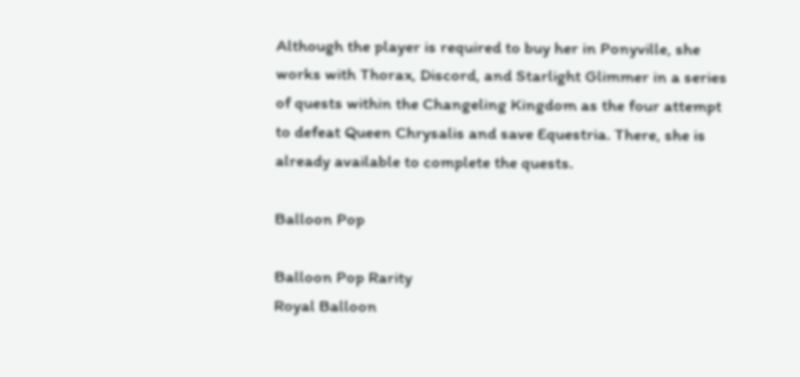Although the player is required to buy her in Ponyville, she works with Thorax, Discord, and Starlight Glimmer in a series of quests within the Changeling Kingdom as the four attempt to defeat Queen Chrysalis and save Equestria. There, she is already available to complete the quests.

Balloon Pop

Balloon Pop Rarity
Royal Balloon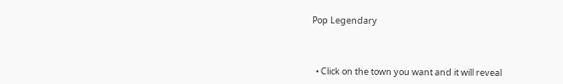Pop Legendary



  • Click on the town you want and it will reveal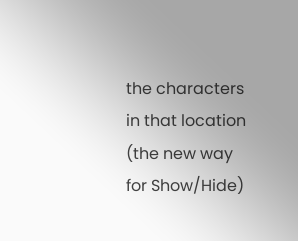the characters in that location (the new way for Show/Hide)